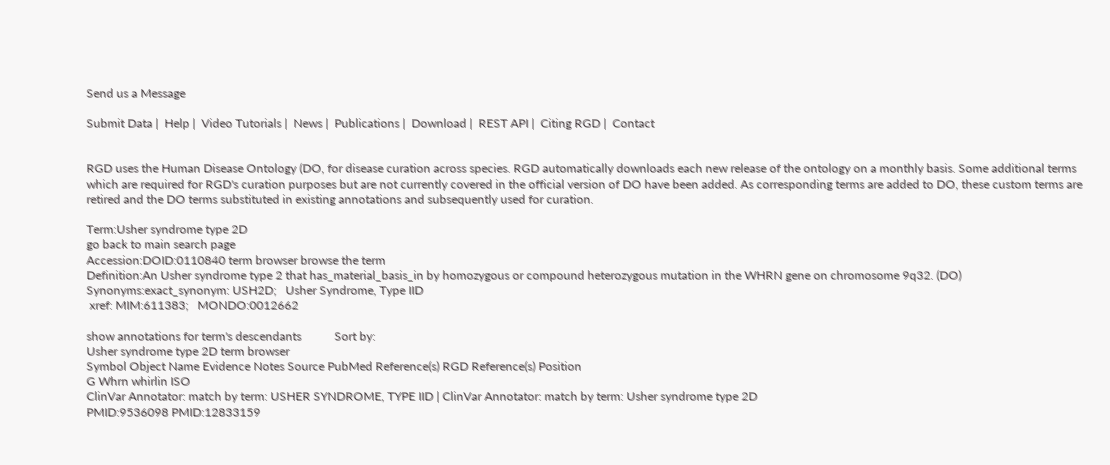Send us a Message

Submit Data |  Help |  Video Tutorials |  News |  Publications |  Download |  REST API |  Citing RGD |  Contact


RGD uses the Human Disease Ontology (DO, for disease curation across species. RGD automatically downloads each new release of the ontology on a monthly basis. Some additional terms which are required for RGD's curation purposes but are not currently covered in the official version of DO have been added. As corresponding terms are added to DO, these custom terms are retired and the DO terms substituted in existing annotations and subsequently used for curation.

Term:Usher syndrome type 2D
go back to main search page
Accession:DOID:0110840 term browser browse the term
Definition:An Usher syndrome type 2 that has_material_basis_in by homozygous or compound heterozygous mutation in the WHRN gene on chromosome 9q32. (DO)
Synonyms:exact_synonym: USH2D;   Usher Syndrome, Type IID
 xref: MIM:611383;   MONDO:0012662

show annotations for term's descendants           Sort by:
Usher syndrome type 2D term browser
Symbol Object Name Evidence Notes Source PubMed Reference(s) RGD Reference(s) Position
G Whrn whirlin ISO
ClinVar Annotator: match by term: USHER SYNDROME, TYPE IID | ClinVar Annotator: match by term: Usher syndrome type 2D
PMID:9536098 PMID:12833159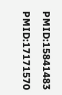PMID:15841483 PMID:17171570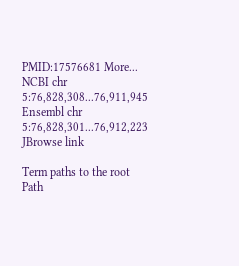PMID:17576681 More... NCBI chr 5:76,828,308...76,911,945
Ensembl chr 5:76,828,301...76,912,223
JBrowse link

Term paths to the root
Path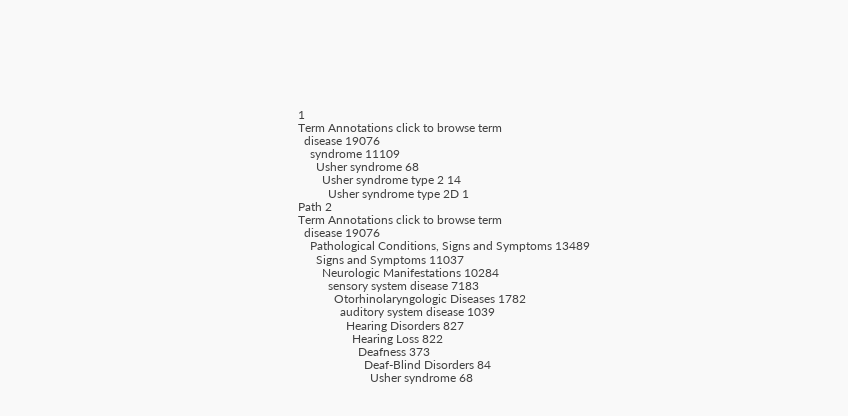1
Term Annotations click to browse term
  disease 19076
    syndrome 11109
      Usher syndrome 68
        Usher syndrome type 2 14
          Usher syndrome type 2D 1
Path 2
Term Annotations click to browse term
  disease 19076
    Pathological Conditions, Signs and Symptoms 13489
      Signs and Symptoms 11037
        Neurologic Manifestations 10284
          sensory system disease 7183
            Otorhinolaryngologic Diseases 1782
              auditory system disease 1039
                Hearing Disorders 827
                  Hearing Loss 822
                    Deafness 373
                      Deaf-Blind Disorders 84
                        Usher syndrome 68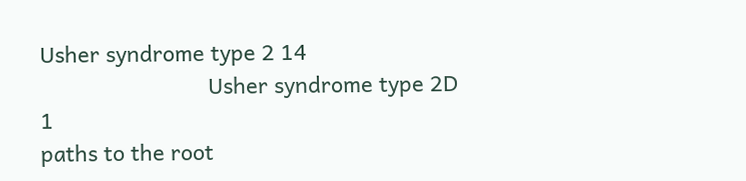Usher syndrome type 2 14
                            Usher syndrome type 2D 1
paths to the root